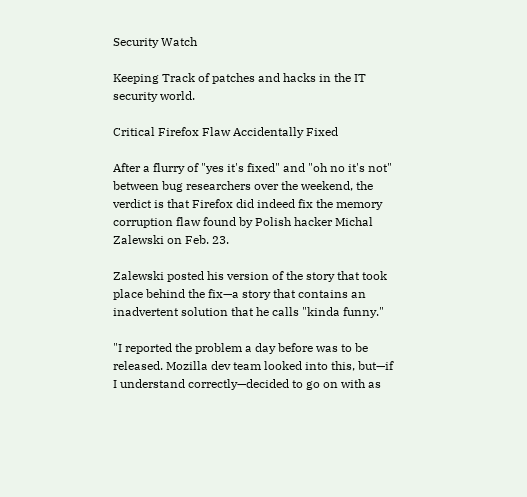Security Watch

Keeping Track of patches and hacks in the IT security world.

Critical Firefox Flaw Accidentally Fixed

After a flurry of "yes it's fixed" and "oh no it's not" between bug researchers over the weekend, the verdict is that Firefox did indeed fix the memory corruption flaw found by Polish hacker Michal Zalewski on Feb. 23.

Zalewski posted his version of the story that took place behind the fix—a story that contains an inadvertent solution that he calls "kinda funny."

"I reported the problem a day before was to be released. Mozilla dev team looked into this, but—if I understand correctly—decided to go on with as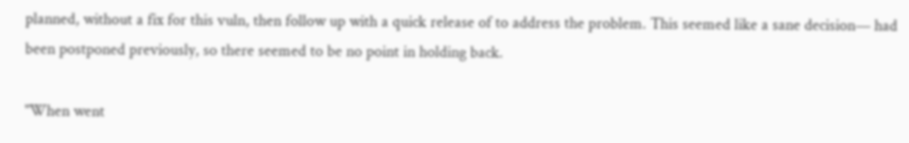planned, without a fix for this vuln, then follow up with a quick release of to address the problem. This seemed like a sane decision— had been postponed previously, so there seemed to be no point in holding back.

"When went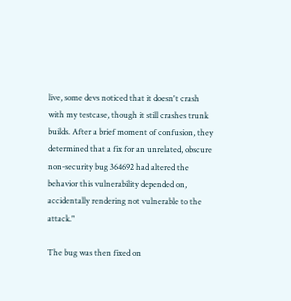live, some devs noticed that it doesn't crash with my testcase, though it still crashes trunk builds. After a brief moment of confusion, they determined that a fix for an unrelated, obscure non-security bug 364692 had altered the behavior this vulnerability depended on, accidentally rendering not vulnerable to the attack."

The bug was then fixed on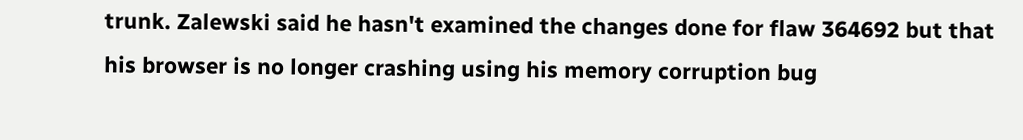trunk. Zalewski said he hasn't examined the changes done for flaw 364692 but that his browser is no longer crashing using his memory corruption bug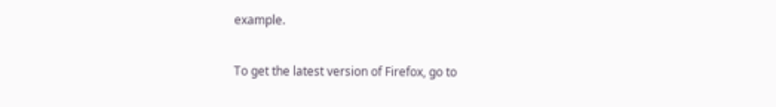example.

To get the latest version of Firefox, go to